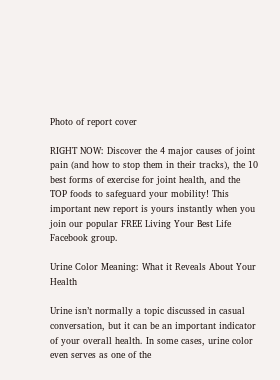Photo of report cover

RIGHT NOW: Discover the 4 major causes of joint pain (and how to stop them in their tracks), the 10 best forms of exercise for joint health, and the TOP foods to safeguard your mobility! This important new report is yours instantly when you join our popular FREE Living Your Best Life Facebook group.

Urine Color Meaning: What it Reveals About Your Health

Urine isn’t normally a topic discussed in casual conversation, but it can be an important indicator of your overall health. In some cases, urine color even serves as one of the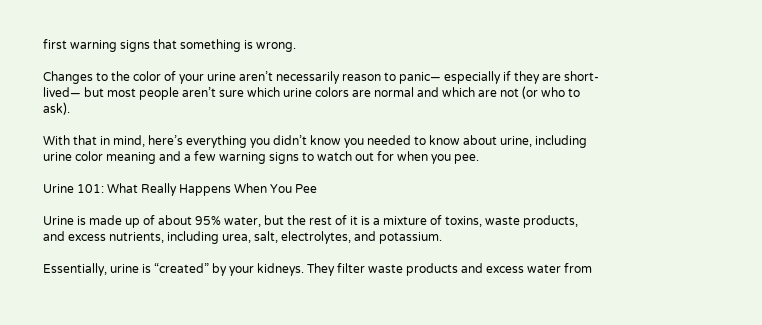first warning signs that something is wrong.

Changes to the color of your urine aren’t necessarily reason to panic— especially if they are short-lived— but most people aren’t sure which urine colors are normal and which are not (or who to ask).

With that in mind, here’s everything you didn’t know you needed to know about urine, including urine color meaning and a few warning signs to watch out for when you pee.

Urine 101: What Really Happens When You Pee

Urine is made up of about 95% water, but the rest of it is a mixture of toxins, waste products, and excess nutrients, including urea, salt, electrolytes, and potassium.

Essentially, urine is “created” by your kidneys. They filter waste products and excess water from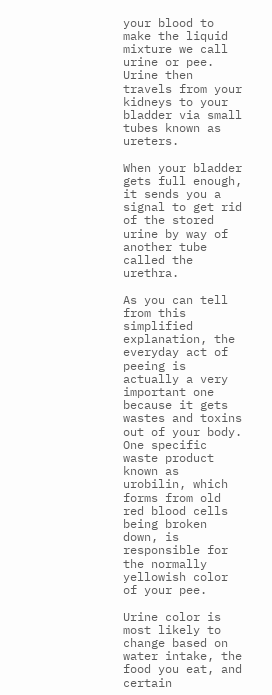your blood to make the liquid mixture we call urine or pee. Urine then travels from your kidneys to your bladder via small tubes known as ureters.

When your bladder gets full enough, it sends you a signal to get rid of the stored urine by way of another tube called the urethra.

As you can tell from this simplified explanation, the everyday act of peeing is actually a very important one because it gets wastes and toxins out of your body. One specific waste product known as urobilin, which forms from old red blood cells being broken down, is responsible for the normally yellowish color of your pee.

Urine color is most likely to change based on water intake, the food you eat, and certain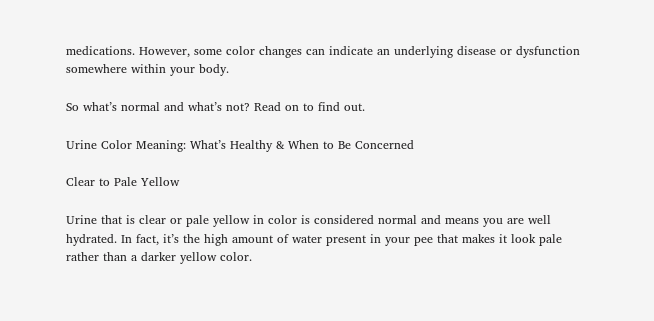medications. However, some color changes can indicate an underlying disease or dysfunction somewhere within your body.

So what’s normal and what’s not? Read on to find out.

Urine Color Meaning: What’s Healthy & When to Be Concerned

Clear to Pale Yellow

Urine that is clear or pale yellow in color is considered normal and means you are well hydrated. In fact, it’s the high amount of water present in your pee that makes it look pale rather than a darker yellow color.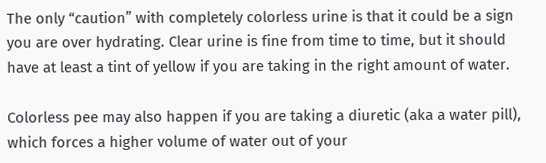The only “caution” with completely colorless urine is that it could be a sign you are over hydrating. Clear urine is fine from time to time, but it should have at least a tint of yellow if you are taking in the right amount of water.

Colorless pee may also happen if you are taking a diuretic (aka a water pill), which forces a higher volume of water out of your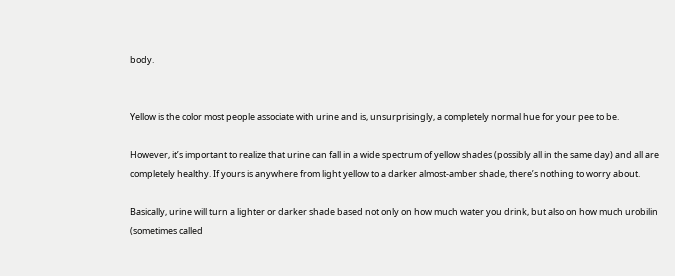body.


Yellow is the color most people associate with urine and is, unsurprisingly, a completely normal hue for your pee to be.

However, it’s important to realize that urine can fall in a wide spectrum of yellow shades (possibly all in the same day) and all are completely healthy. If yours is anywhere from light yellow to a darker almost-amber shade, there’s nothing to worry about.

Basically, urine will turn a lighter or darker shade based not only on how much water you drink, but also on how much urobilin (sometimes called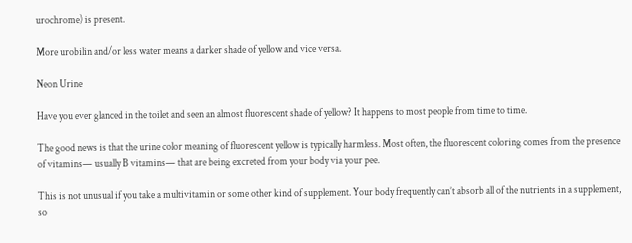urochrome) is present.

More urobilin and/or less water means a darker shade of yellow and vice versa.

Neon Urine

Have you ever glanced in the toilet and seen an almost fluorescent shade of yellow? It happens to most people from time to time.

The good news is that the urine color meaning of fluorescent yellow is typically harmless. Most often, the fluorescent coloring comes from the presence of vitamins— usually B vitamins— that are being excreted from your body via your pee.

This is not unusual if you take a multivitamin or some other kind of supplement. Your body frequently can’t absorb all of the nutrients in a supplement, so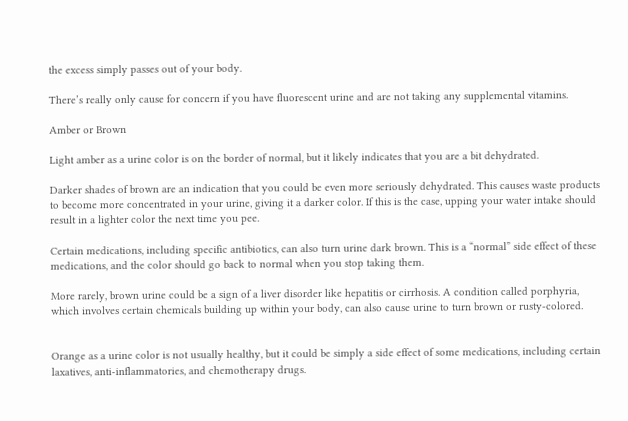the excess simply passes out of your body.

There’s really only cause for concern if you have fluorescent urine and are not taking any supplemental vitamins.

Amber or Brown

Light amber as a urine color is on the border of normal, but it likely indicates that you are a bit dehydrated.

Darker shades of brown are an indication that you could be even more seriously dehydrated. This causes waste products to become more concentrated in your urine, giving it a darker color. If this is the case, upping your water intake should result in a lighter color the next time you pee.

Certain medications, including specific antibiotics, can also turn urine dark brown. This is a “normal” side effect of these medications, and the color should go back to normal when you stop taking them.

More rarely, brown urine could be a sign of a liver disorder like hepatitis or cirrhosis. A condition called porphyria, which involves certain chemicals building up within your body, can also cause urine to turn brown or rusty-colored.


Orange as a urine color is not usually healthy, but it could be simply a side effect of some medications, including certain laxatives, anti-inflammatories, and chemotherapy drugs.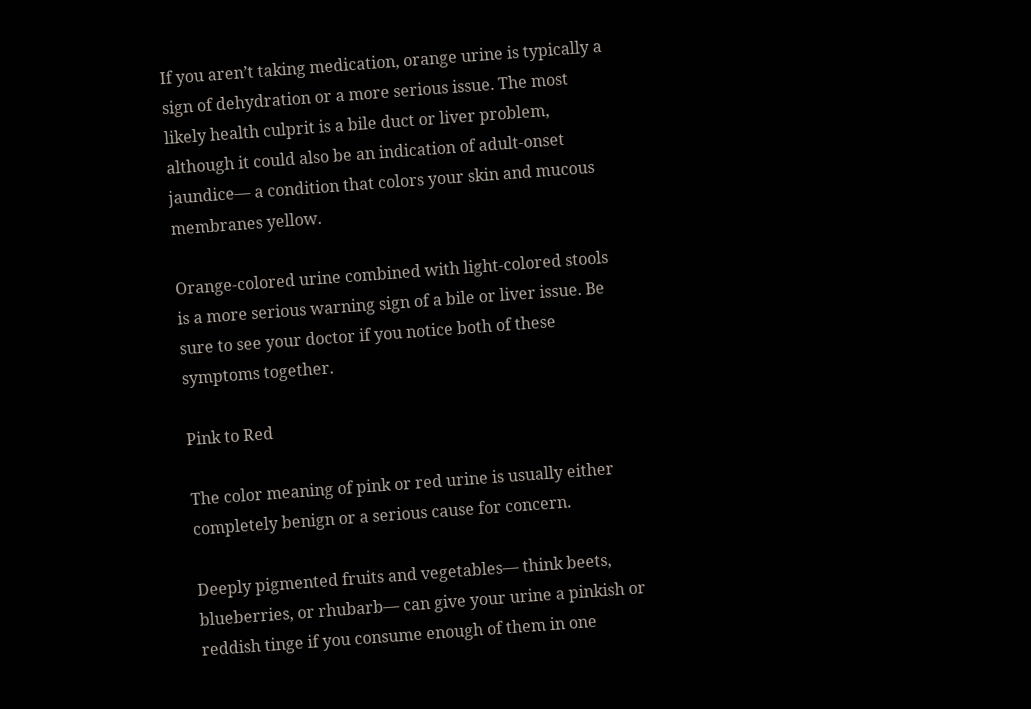If you aren’t taking medication, orange urine is typically a sign of dehydration or a more serious issue. The most likely health culprit is a bile duct or liver problem, although it could also be an indication of adult-onset jaundice— a condition that colors your skin and mucous membranes yellow.

Orange-colored urine combined with light-colored stools is a more serious warning sign of a bile or liver issue. Be sure to see your doctor if you notice both of these symptoms together.

Pink to Red

The color meaning of pink or red urine is usually either completely benign or a serious cause for concern.

Deeply pigmented fruits and vegetables— think beets, blueberries, or rhubarb— can give your urine a pinkish or reddish tinge if you consume enough of them in one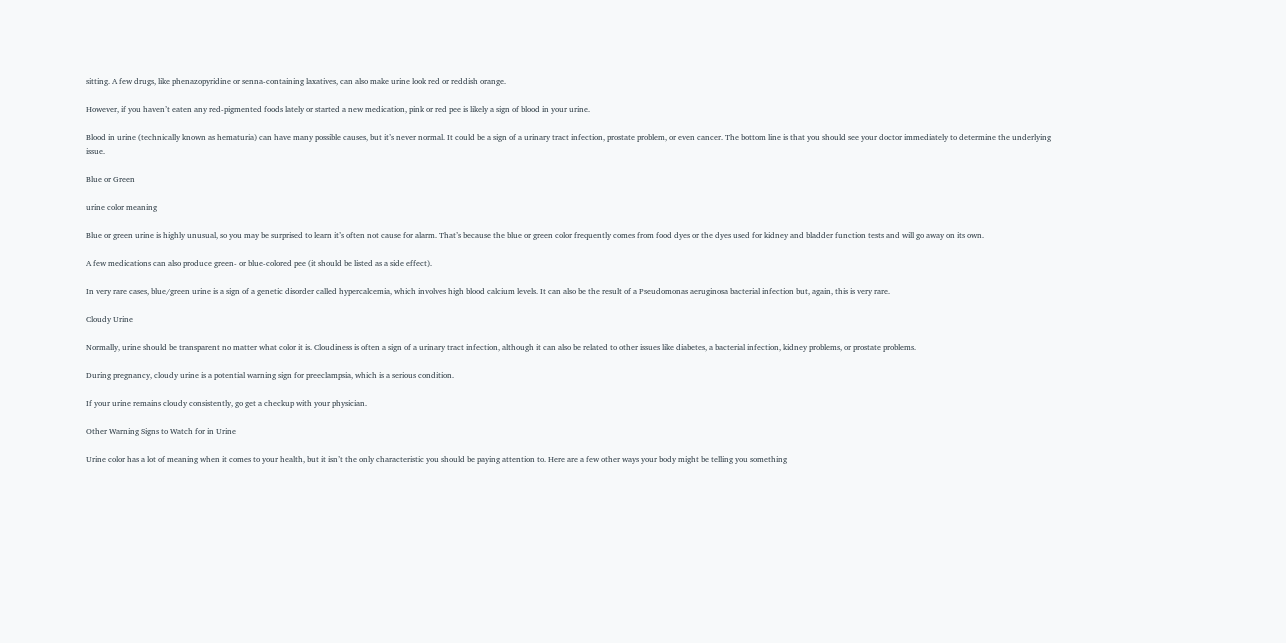sitting. A few drugs, like phenazopyridine or senna-containing laxatives, can also make urine look red or reddish orange.

However, if you haven’t eaten any red-pigmented foods lately or started a new medication, pink or red pee is likely a sign of blood in your urine.

Blood in urine (technically known as hematuria) can have many possible causes, but it’s never normal. It could be a sign of a urinary tract infection, prostate problem, or even cancer. The bottom line is that you should see your doctor immediately to determine the underlying issue.

Blue or Green

urine color meaning

Blue or green urine is highly unusual, so you may be surprised to learn it’s often not cause for alarm. That’s because the blue or green color frequently comes from food dyes or the dyes used for kidney and bladder function tests and will go away on its own.

A few medications can also produce green- or blue-colored pee (it should be listed as a side effect).

In very rare cases, blue/green urine is a sign of a genetic disorder called hypercalcemia, which involves high blood calcium levels. It can also be the result of a Pseudomonas aeruginosa bacterial infection but, again, this is very rare.

Cloudy Urine

Normally, urine should be transparent no matter what color it is. Cloudiness is often a sign of a urinary tract infection, although it can also be related to other issues like diabetes, a bacterial infection, kidney problems, or prostate problems.

During pregnancy, cloudy urine is a potential warning sign for preeclampsia, which is a serious condition.

If your urine remains cloudy consistently, go get a checkup with your physician.

Other Warning Signs to Watch for in Urine

Urine color has a lot of meaning when it comes to your health, but it isn’t the only characteristic you should be paying attention to. Here are a few other ways your body might be telling you something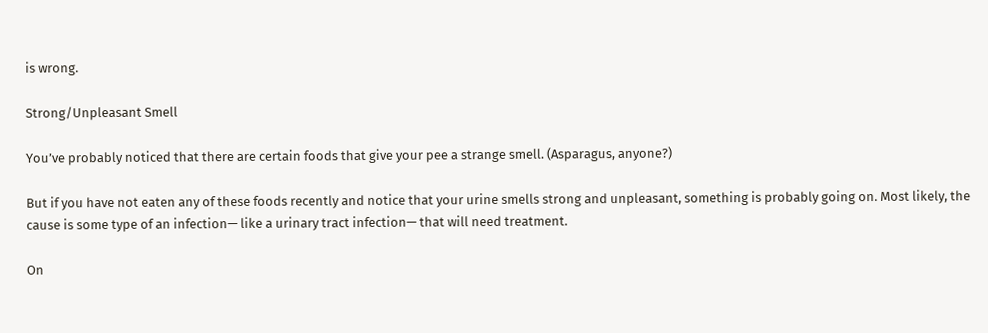is wrong.

Strong/Unpleasant Smell

You’ve probably noticed that there are certain foods that give your pee a strange smell. (Asparagus, anyone?)

But if you have not eaten any of these foods recently and notice that your urine smells strong and unpleasant, something is probably going on. Most likely, the cause is some type of an infection— like a urinary tract infection— that will need treatment.

On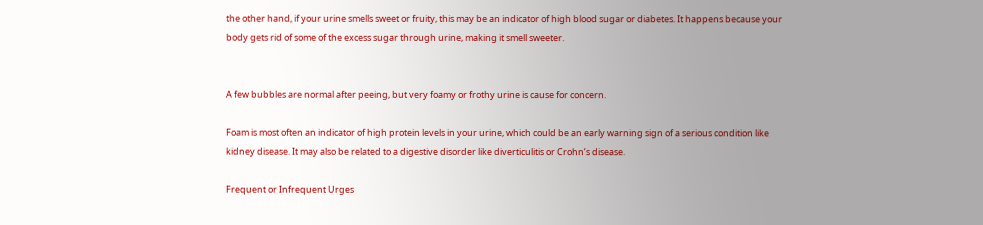the other hand, if your urine smells sweet or fruity, this may be an indicator of high blood sugar or diabetes. It happens because your body gets rid of some of the excess sugar through urine, making it smell sweeter.


A few bubbles are normal after peeing, but very foamy or frothy urine is cause for concern.

Foam is most often an indicator of high protein levels in your urine, which could be an early warning sign of a serious condition like kidney disease. It may also be related to a digestive disorder like diverticulitis or Crohn’s disease.

Frequent or Infrequent Urges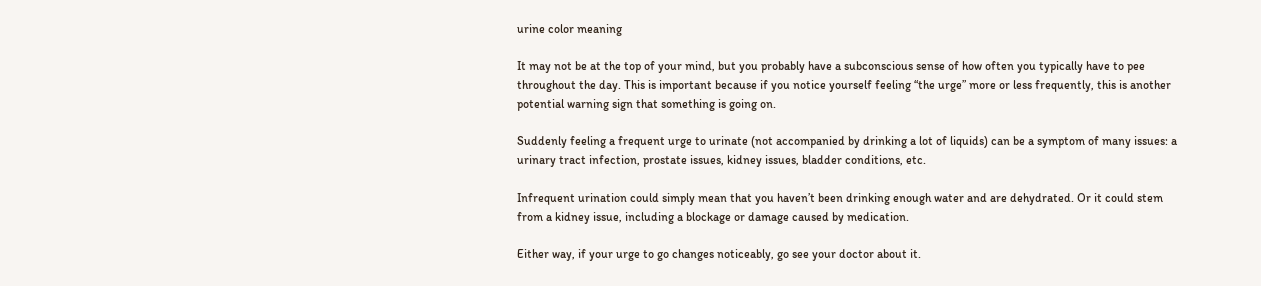urine color meaning

It may not be at the top of your mind, but you probably have a subconscious sense of how often you typically have to pee throughout the day. This is important because if you notice yourself feeling “the urge” more or less frequently, this is another potential warning sign that something is going on.

Suddenly feeling a frequent urge to urinate (not accompanied by drinking a lot of liquids) can be a symptom of many issues: a urinary tract infection, prostate issues, kidney issues, bladder conditions, etc.

Infrequent urination could simply mean that you haven’t been drinking enough water and are dehydrated. Or it could stem from a kidney issue, including a blockage or damage caused by medication.

Either way, if your urge to go changes noticeably, go see your doctor about it.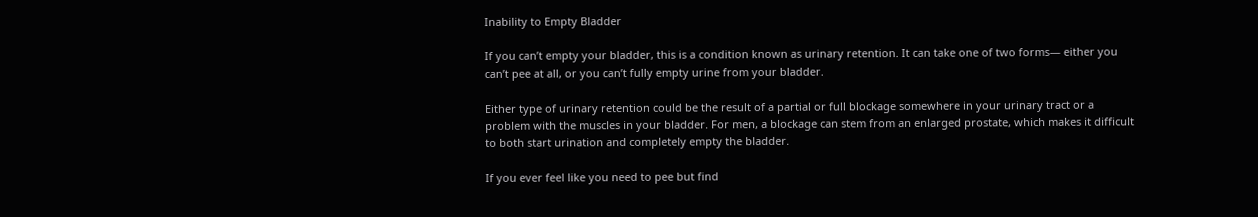Inability to Empty Bladder

If you can’t empty your bladder, this is a condition known as urinary retention. It can take one of two forms— either you can’t pee at all, or you can’t fully empty urine from your bladder.

Either type of urinary retention could be the result of a partial or full blockage somewhere in your urinary tract or a problem with the muscles in your bladder. For men, a blockage can stem from an enlarged prostate, which makes it difficult to both start urination and completely empty the bladder.

If you ever feel like you need to pee but find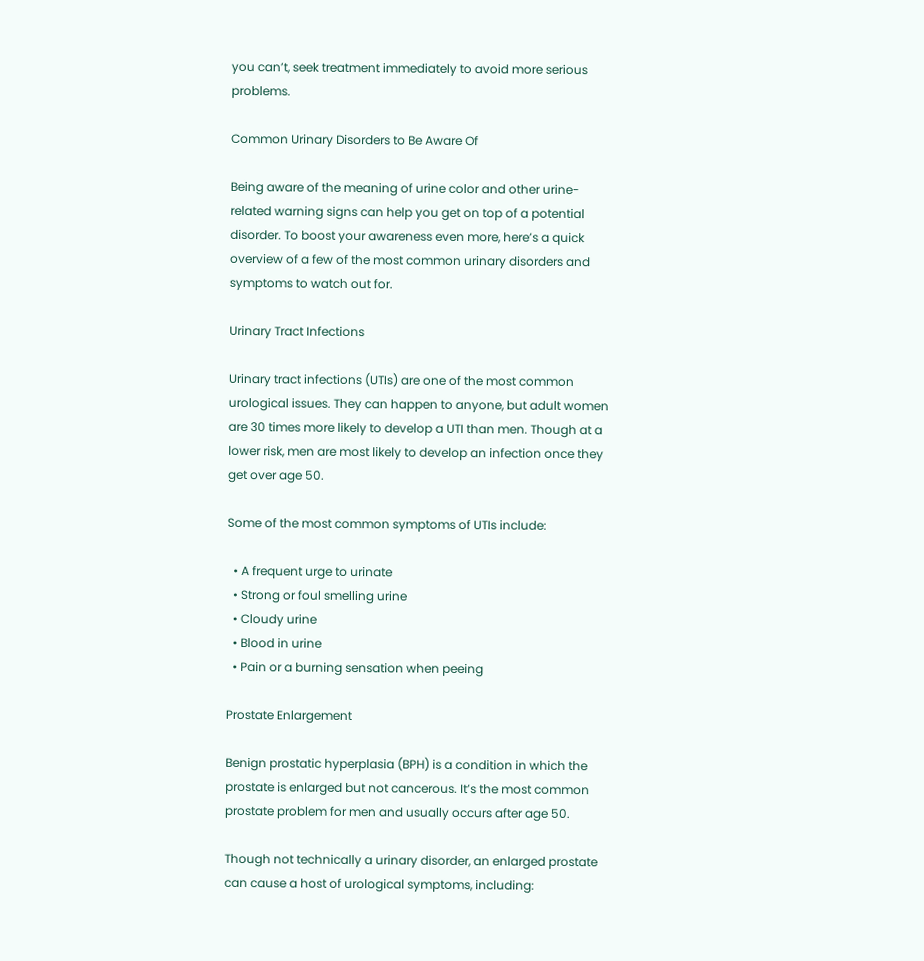you can’t, seek treatment immediately to avoid more serious problems.

Common Urinary Disorders to Be Aware Of

Being aware of the meaning of urine color and other urine-related warning signs can help you get on top of a potential disorder. To boost your awareness even more, here’s a quick overview of a few of the most common urinary disorders and symptoms to watch out for.

Urinary Tract Infections

Urinary tract infections (UTIs) are one of the most common urological issues. They can happen to anyone, but adult women are 30 times more likely to develop a UTI than men. Though at a lower risk, men are most likely to develop an infection once they get over age 50.

Some of the most common symptoms of UTIs include:

  • A frequent urge to urinate
  • Strong or foul smelling urine
  • Cloudy urine
  • Blood in urine
  • Pain or a burning sensation when peeing

Prostate Enlargement

Benign prostatic hyperplasia (BPH) is a condition in which the prostate is enlarged but not cancerous. It’s the most common prostate problem for men and usually occurs after age 50.

Though not technically a urinary disorder, an enlarged prostate can cause a host of urological symptoms, including: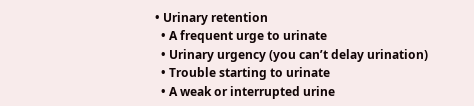• Urinary retention
  • A frequent urge to urinate
  • Urinary urgency (you can’t delay urination)
  • Trouble starting to urinate
  • A weak or interrupted urine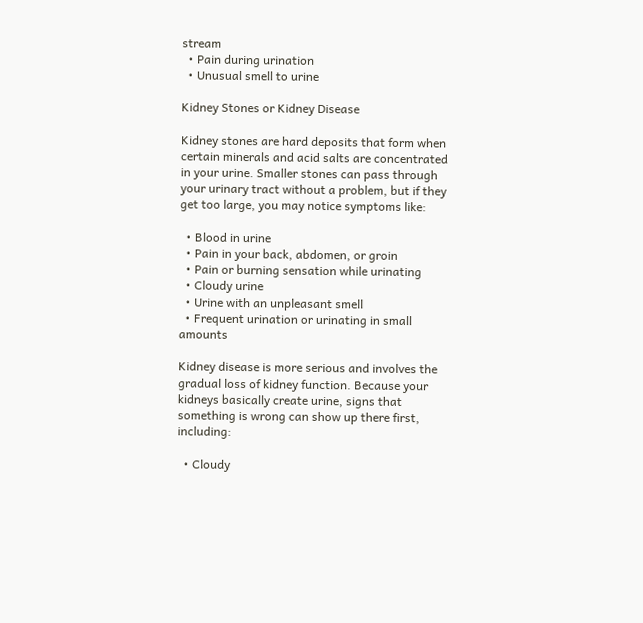stream
  • Pain during urination
  • Unusual smell to urine

Kidney Stones or Kidney Disease

Kidney stones are hard deposits that form when certain minerals and acid salts are concentrated in your urine. Smaller stones can pass through your urinary tract without a problem, but if they get too large, you may notice symptoms like:

  • Blood in urine
  • Pain in your back, abdomen, or groin
  • Pain or burning sensation while urinating
  • Cloudy urine
  • Urine with an unpleasant smell
  • Frequent urination or urinating in small amounts

Kidney disease is more serious and involves the gradual loss of kidney function. Because your kidneys basically create urine, signs that something is wrong can show up there first, including:

  • Cloudy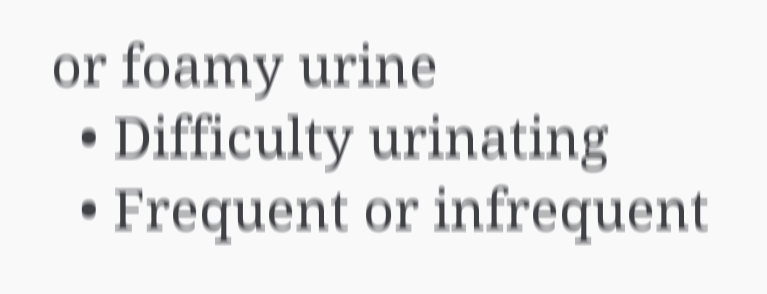or foamy urine
  • Difficulty urinating
  • Frequent or infrequent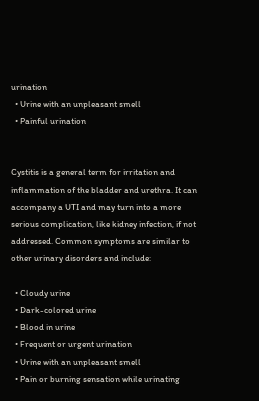urination
  • Urine with an unpleasant smell
  • Painful urination


Cystitis is a general term for irritation and inflammation of the bladder and urethra. It can accompany a UTI and may turn into a more serious complication, like kidney infection, if not addressed. Common symptoms are similar to other urinary disorders and include:

  • Cloudy urine
  • Dark-colored urine
  • Blood in urine
  • Frequent or urgent urination
  • Urine with an unpleasant smell
  • Pain or burning sensation while urinating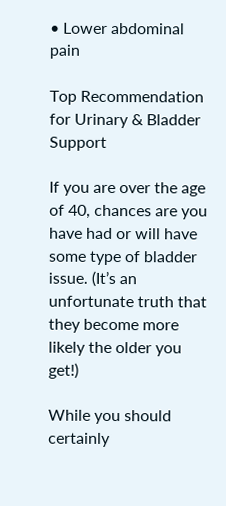• Lower abdominal pain

Top Recommendation for Urinary & Bladder Support

If you are over the age of 40, chances are you have had or will have some type of bladder issue. (It’s an unfortunate truth that they become more likely the older you get!)

While you should certainly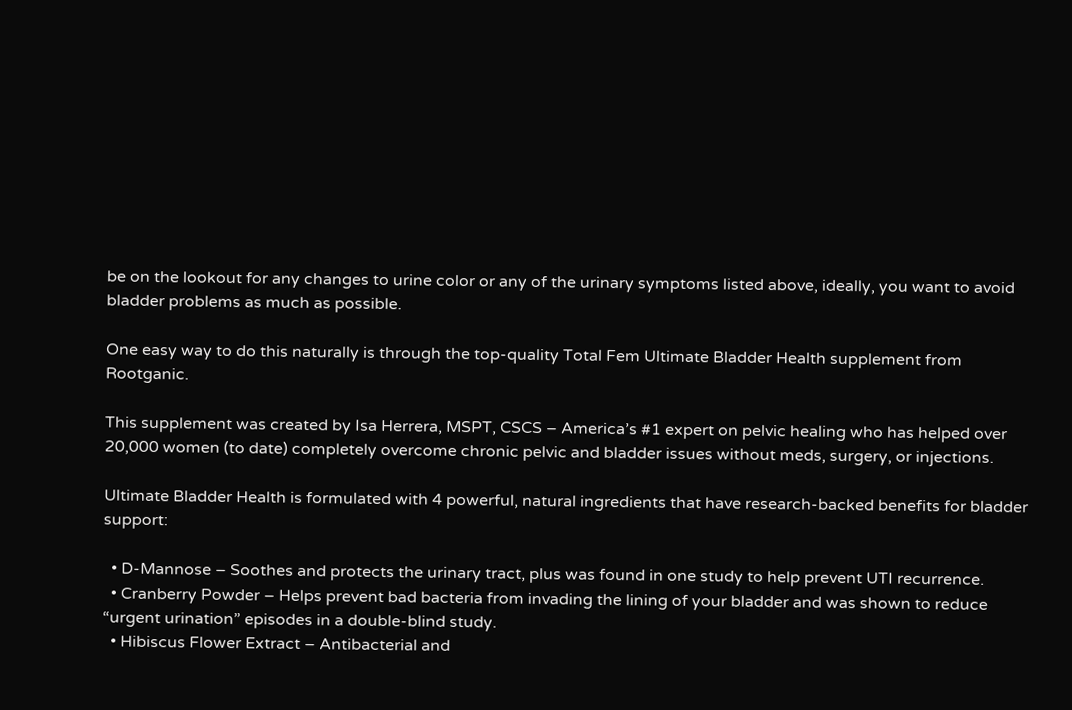be on the lookout for any changes to urine color or any of the urinary symptoms listed above, ideally, you want to avoid bladder problems as much as possible.

One easy way to do this naturally is through the top-quality Total Fem Ultimate Bladder Health supplement from Rootganic.

This supplement was created by Isa Herrera, MSPT, CSCS – America’s #1 expert on pelvic healing who has helped over 20,000 women (to date) completely overcome chronic pelvic and bladder issues without meds, surgery, or injections.

Ultimate Bladder Health is formulated with 4 powerful, natural ingredients that have research-backed benefits for bladder support:

  • D-Mannose – Soothes and protects the urinary tract, plus was found in one study to help prevent UTI recurrence.
  • Cranberry Powder – Helps prevent bad bacteria from invading the lining of your bladder and was shown to reduce “urgent urination” episodes in a double-blind study.
  • Hibiscus Flower Extract – Antibacterial and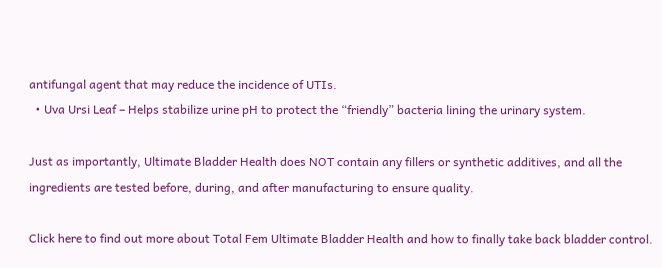antifungal agent that may reduce the incidence of UTIs.
  • Uva Ursi Leaf – Helps stabilize urine pH to protect the “friendly” bacteria lining the urinary system.

Just as importantly, Ultimate Bladder Health does NOT contain any fillers or synthetic additives, and all the ingredients are tested before, during, and after manufacturing to ensure quality.

Click here to find out more about Total Fem Ultimate Bladder Health and how to finally take back bladder control.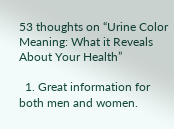53 thoughts on “Urine Color Meaning: What it Reveals About Your Health”

  1. Great information for both men and women.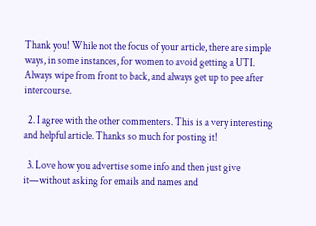Thank you! While not the focus of your article, there are simple ways, in some instances, for women to avoid getting a UTI. Always wipe from front to back, and always get up to pee after intercourse.

  2. I agree with the other commenters. This is a very interesting and helpful article. Thanks so much for posting it!

  3. Love how you advertise some info and then just give it—without asking for emails and names and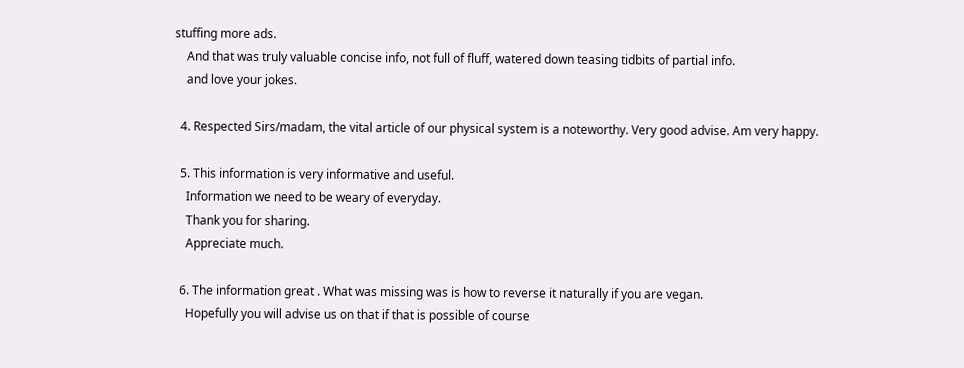stuffing more ads.
    And that was truly valuable concise info, not full of fluff, watered down teasing tidbits of partial info.
    and love your jokes.

  4. Respected Sirs/madam, the vital article of our physical system is a noteworthy. Very good advise. Am very happy.

  5. This information is very informative and useful.
    Information we need to be weary of everyday.
    Thank you for sharing.
    Appreciate much.

  6. The information great . What was missing was is how to reverse it naturally if you are vegan.
    Hopefully you will advise us on that if that is possible of course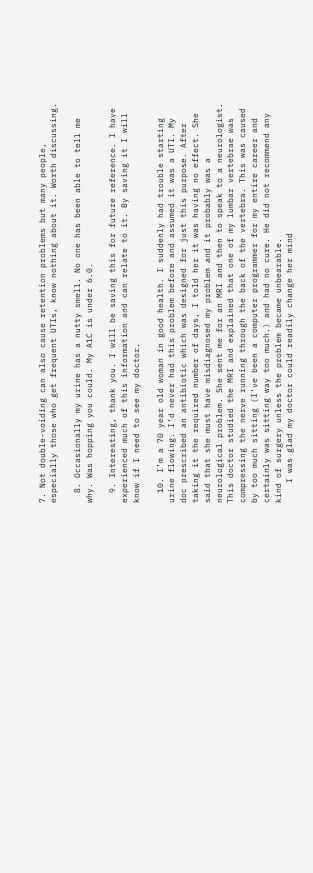7. Not double-voiding can also cause retention problems but many people, especially those who get frequent UTIs, know nothing about it. Worth discussing.

  8. Occasionally my urine has a nutty smell. No one has been able to tell me why. Was hopping you could. My A1C is under 6.0.

  9. Interesting, thank you. I will be saving this for future reference. I have experienced much of this information and can relate to it. By saving it I will know if I need to see my doctor.

  10. I’m a 70 year old woman in good health. I suddenly had trouble starting urine flowing. I’d never had this problem before and assumed it was a UTI. My doc prescribed an antibiotic which was designed for just this purpose. After taking it the required number of days, I told her it was having no effect. She said that she must have misdiagnosed my problem and it probably was a neurological problem. She sent me for an MRI and then to speak to a neurologist. This doctor studied the MRI and explained that one of my lumbar vertebrae was compressing the nerve running through the back of the vertebra. This was caused by too much sitting (I’ve been a computer programmer for my entire career and certainly was sitting way too much.) and had no cure. He did not recommend any kind of surgery unless the problem became unbearable.
    I was glad my doctor could readily change her mind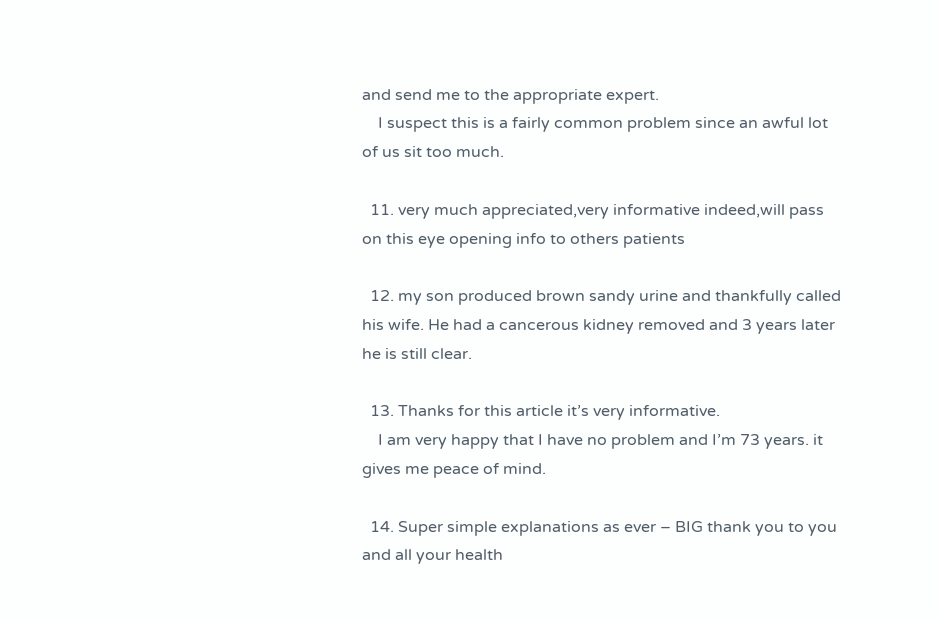and send me to the appropriate expert.
    I suspect this is a fairly common problem since an awful lot of us sit too much.

  11. very much appreciated,very informative indeed,will pass on this eye opening info to others patients

  12. my son produced brown sandy urine and thankfully called his wife. He had a cancerous kidney removed and 3 years later he is still clear.

  13. Thanks for this article it’s very informative.
    I am very happy that I have no problem and I’m 73 years. it gives me peace of mind.

  14. Super simple explanations as ever – BIG thank you to you and all your health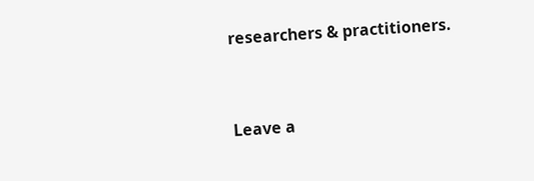researchers & practitioners.


Leave a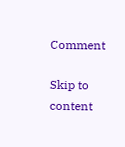Comment

Skip to content